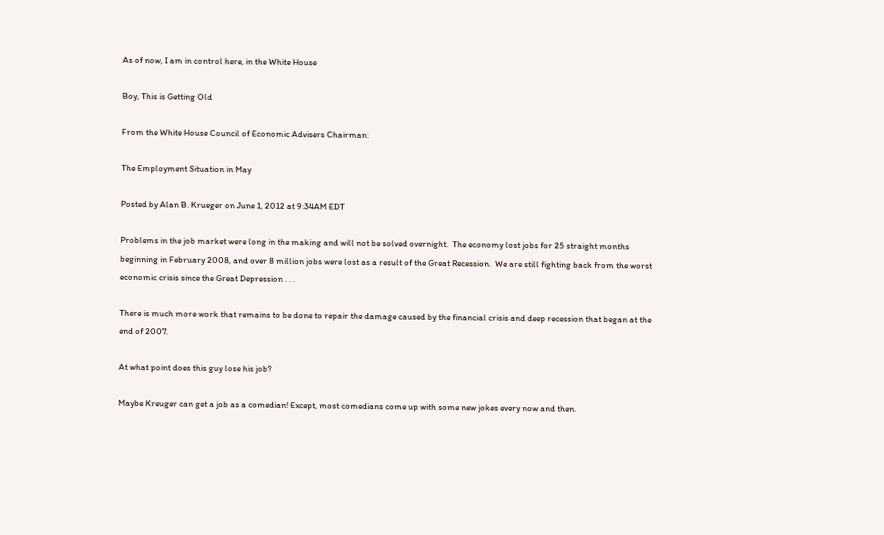As of now, I am in control here, in the White House

Boy, This is Getting Old

From the White House Council of Economic Advisers Chairman:

The Employment Situation in May

Posted by Alan B. Krueger on June 1, 2012 at 9:34AM EDT

Problems in the job market were long in the making and will not be solved overnight.  The economy lost jobs for 25 straight months beginning in February 2008, and over 8 million jobs were lost as a result of the Great Recession.  We are still fighting back from the worst economic crisis since the Great Depression . . .

There is much more work that remains to be done to repair the damage caused by the financial crisis and deep recession that began at the end of 2007.

At what point does this guy lose his job?

Maybe Kreuger can get a job as a comedian! Except, most comedians come up with some new jokes every now and then.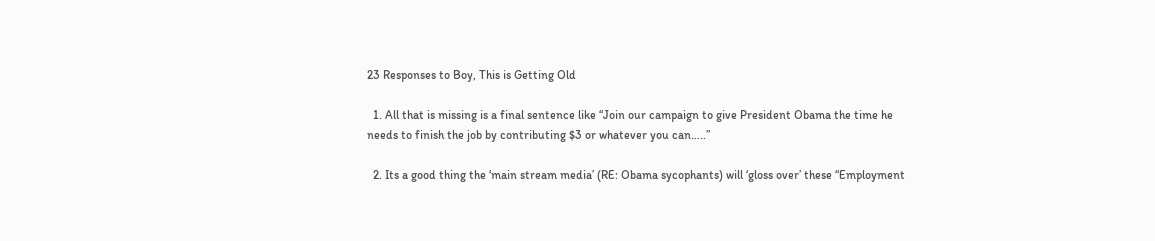23 Responses to Boy, This is Getting Old

  1. All that is missing is a final sentence like “Join our campaign to give President Obama the time he needs to finish the job by contributing $3 or whatever you can…..”

  2. Its a good thing the ‘main stream media’ (RE: Obama sycophants) will ‘gloss over’ these “Employment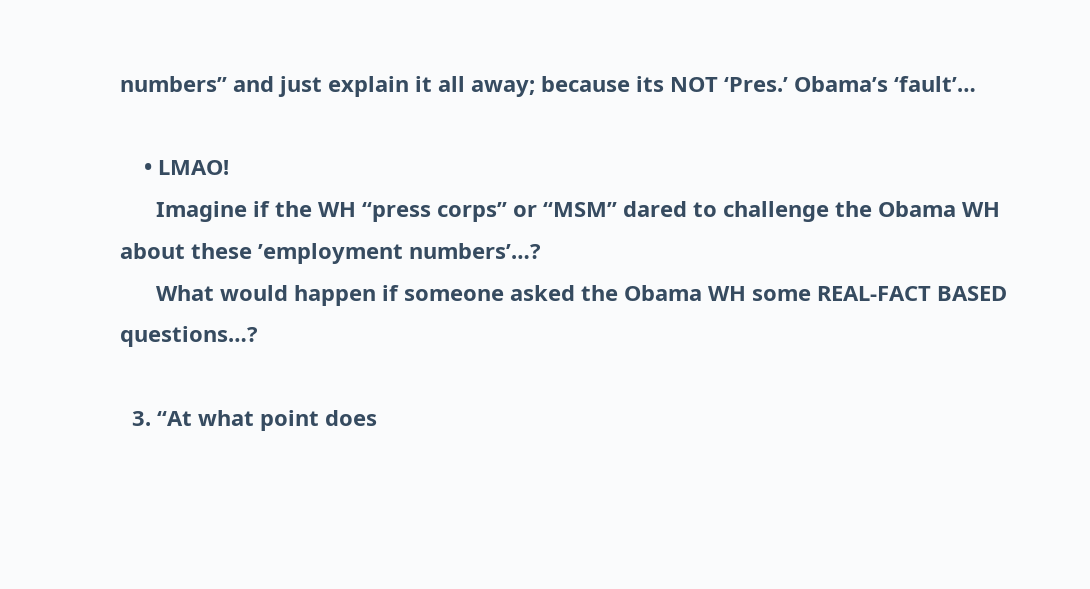numbers” and just explain it all away; because its NOT ‘Pres.’ Obama’s ‘fault’…

    • LMAO!
      Imagine if the WH “press corps” or “MSM” dared to challenge the Obama WH about these ’employment numbers’…?
      What would happen if someone asked the Obama WH some REAL-FACT BASED questions…?

  3. “At what point does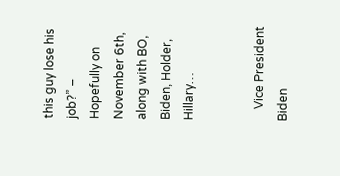this guy lose his job?” – Hopefully on November 6th, along with BO, Biden, Holder, Hillary…


    Vice President Biden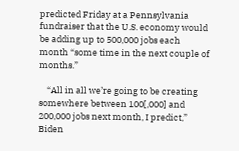predicted Friday at a Pennsylvania fundraiser that the U.S. economy would be adding up to 500,000 jobs each month “some time in the next couple of months.”

    “All in all we’re going to be creating somewhere between 100[,000] and 200,000 jobs next month, I predict,” Biden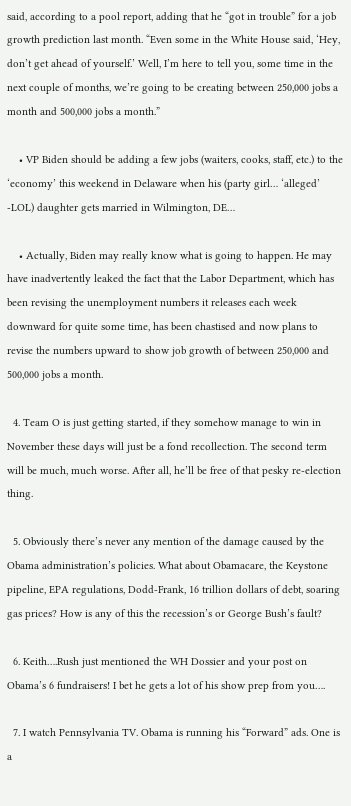said, according to a pool report, adding that he “got in trouble” for a job growth prediction last month. “Even some in the White House said, ‘Hey, don’t get ahead of yourself.’ Well, I’m here to tell you, some time in the next couple of months, we’re going to be creating between 250,000 jobs a month and 500,000 jobs a month.”

    • VP Biden should be adding a few jobs (waiters, cooks, staff, etc.) to the ‘economy’ this weekend in Delaware when his (party girl… ‘alleged’ -LOL) daughter gets married in Wilmington, DE…

    • Actually, Biden may really know what is going to happen. He may have inadvertently leaked the fact that the Labor Department, which has been revising the unemployment numbers it releases each week downward for quite some time, has been chastised and now plans to revise the numbers upward to show job growth of between 250,000 and 500,000 jobs a month.

  4. Team O is just getting started, if they somehow manage to win in November these days will just be a fond recollection. The second term will be much, much worse. After all, he’ll be free of that pesky re-election thing.

  5. Obviously there’s never any mention of the damage caused by the Obama administration’s policies. What about Obamacare, the Keystone pipeline, EPA regulations, Dodd-Frank, 16 trillion dollars of debt, soaring gas prices? How is any of this the recession’s or George Bush’s fault?

  6. Keith….Rush just mentioned the WH Dossier and your post on Obama’s 6 fundraisers! I bet he gets a lot of his show prep from you….

  7. I watch Pennsylvania TV. Obama is running his “Forward” ads. One is a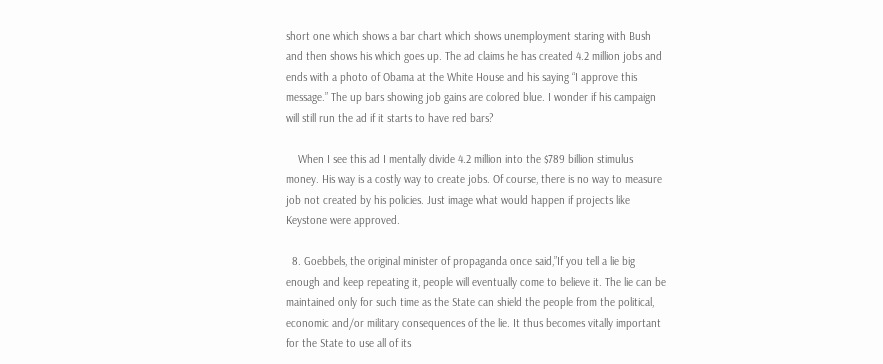short one which shows a bar chart which shows unemployment staring with Bush and then shows his which goes up. The ad claims he has created 4.2 million jobs and ends with a photo of Obama at the White House and his saying “I approve this message.” The up bars showing job gains are colored blue. I wonder if his campaign will still run the ad if it starts to have red bars?

    When I see this ad I mentally divide 4.2 million into the $789 billion stimulus money. His way is a costly way to create jobs. Of course, there is no way to measure job not created by his policies. Just image what would happen if projects like Keystone were approved.

  8. Goebbels, the original minister of propaganda once said,”If you tell a lie big enough and keep repeating it, people will eventually come to believe it. The lie can be maintained only for such time as the State can shield the people from the political, economic and/or military consequences of the lie. It thus becomes vitally important for the State to use all of its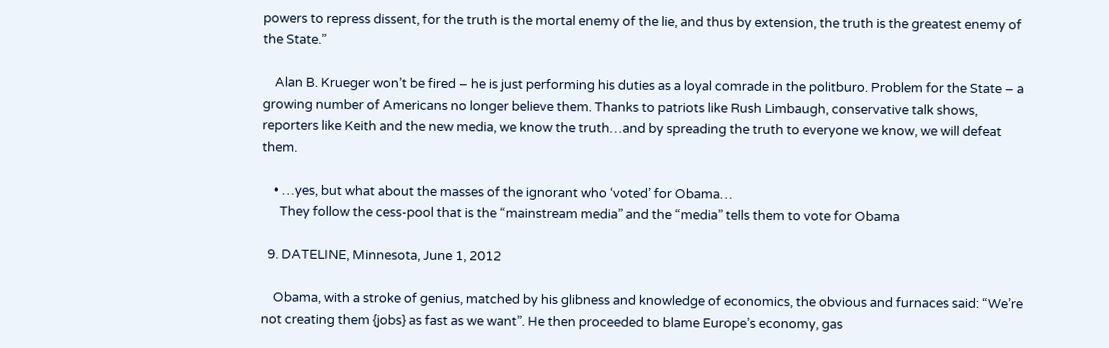powers to repress dissent, for the truth is the mortal enemy of the lie, and thus by extension, the truth is the greatest enemy of the State.”

    Alan B. Krueger won’t be fired – he is just performing his duties as a loyal comrade in the politburo. Problem for the State – a growing number of Americans no longer believe them. Thanks to patriots like Rush Limbaugh, conservative talk shows, reporters like Keith and the new media, we know the truth…and by spreading the truth to everyone we know, we will defeat them.

    • …yes, but what about the masses of the ignorant who ‘voted’ for Obama…
      They follow the cess-pool that is the “mainstream media” and the “media” tells them to vote for Obama

  9. DATELINE, Minnesota, June 1, 2012

    Obama, with a stroke of genius, matched by his glibness and knowledge of economics, the obvious and furnaces said: “We’re not creating them {jobs} as fast as we want”. He then proceeded to blame Europe’s economy, gas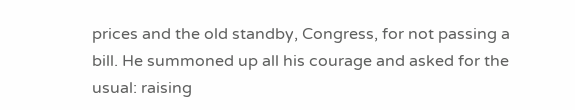prices and the old standby, Congress, for not passing a bill. He summoned up all his courage and asked for the usual: raising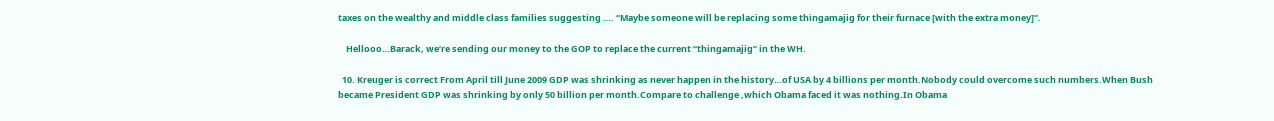taxes on the wealthy and middle class families suggesting …. “Maybe someone will be replacing some thingamajig for their furnace [with the extra money]”.

    Hellooo…Barack, we’re sending our money to the GOP to replace the current “thingamajig” in the WH.

  10. Kreuger is correct From April till June 2009 GDP was shrinking as never happen in the history…of USA by 4 billions per month.Nobody could overcome such numbers.When Bush became President GDP was shrinking by only 50 billion per month.Compare to challenge ,which Obama faced it was nothing.In Obama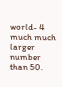world- 4 much much larger number than 50.